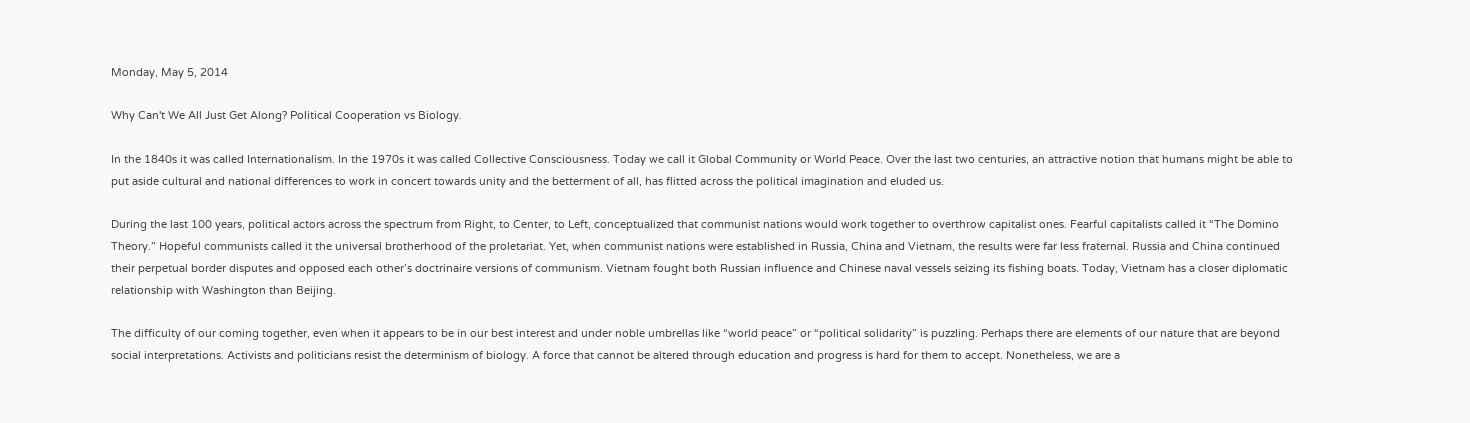Monday, May 5, 2014

Why Can't We All Just Get Along? Political Cooperation vs Biology.

In the 1840s it was called Internationalism. In the 1970s it was called Collective Consciousness. Today we call it Global Community or World Peace. Over the last two centuries, an attractive notion that humans might be able to put aside cultural and national differences to work in concert towards unity and the betterment of all, has flitted across the political imagination and eluded us.

During the last 100 years, political actors across the spectrum from Right, to Center, to Left, conceptualized that communist nations would work together to overthrow capitalist ones. Fearful capitalists called it “The Domino Theory.” Hopeful communists called it the universal brotherhood of the proletariat. Yet, when communist nations were established in Russia, China and Vietnam, the results were far less fraternal. Russia and China continued their perpetual border disputes and opposed each other’s doctrinaire versions of communism. Vietnam fought both Russian influence and Chinese naval vessels seizing its fishing boats. Today, Vietnam has a closer diplomatic relationship with Washington than Beijing.

The difficulty of our coming together, even when it appears to be in our best interest and under noble umbrellas like “world peace” or “political solidarity” is puzzling. Perhaps there are elements of our nature that are beyond social interpretations. Activists and politicians resist the determinism of biology. A force that cannot be altered through education and progress is hard for them to accept. Nonetheless, we are a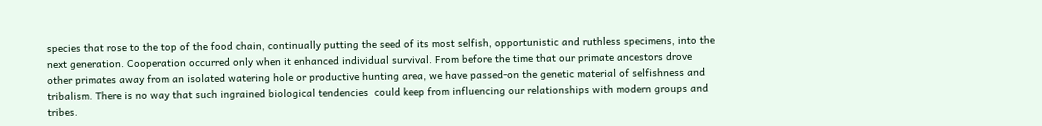species that rose to the top of the food chain, continually putting the seed of its most selfish, opportunistic and ruthless specimens, into the next generation. Cooperation occurred only when it enhanced individual survival. From before the time that our primate ancestors drove other primates away from an isolated watering hole or productive hunting area, we have passed-on the genetic material of selfishness and tribalism. There is no way that such ingrained biological tendencies  could keep from influencing our relationships with modern groups and tribes.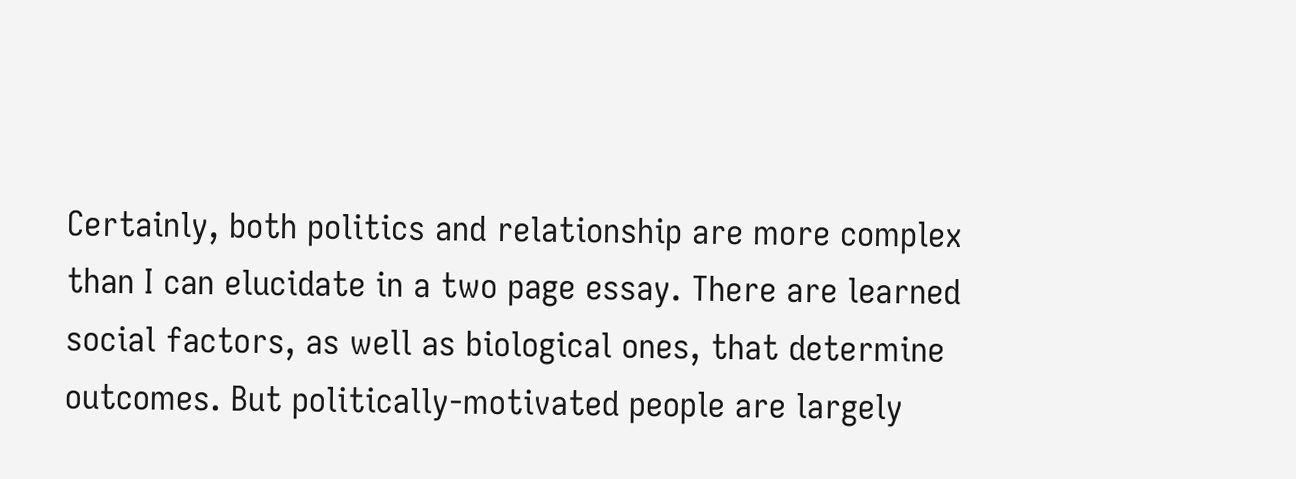Certainly, both politics and relationship are more complex than I can elucidate in a two page essay. There are learned social factors, as well as biological ones, that determine outcomes. But politically-motivated people are largely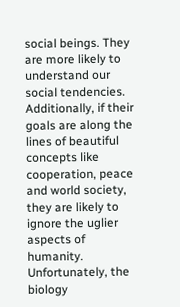social beings. They are more likely to understand our social tendencies. Additionally, if their goals are along the lines of beautiful concepts like cooperation, peace and world society, they are likely to ignore the uglier aspects of humanity. Unfortunately, the biology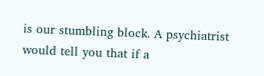is our stumbling block. A psychiatrist would tell you that if a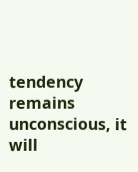tendency remains unconscious, it will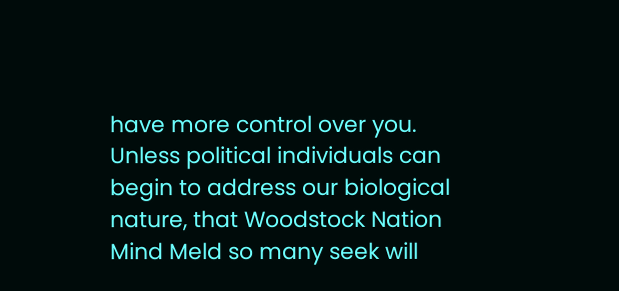have more control over you. Unless political individuals can begin to address our biological nature, that Woodstock Nation Mind Meld so many seek will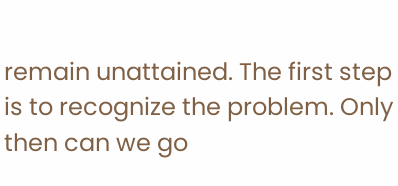remain unattained. The first step is to recognize the problem. Only then can we go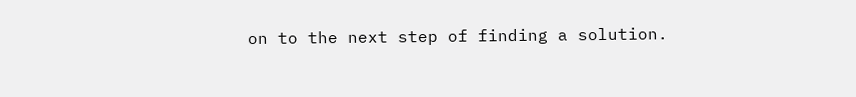on to the next step of finding a solution.